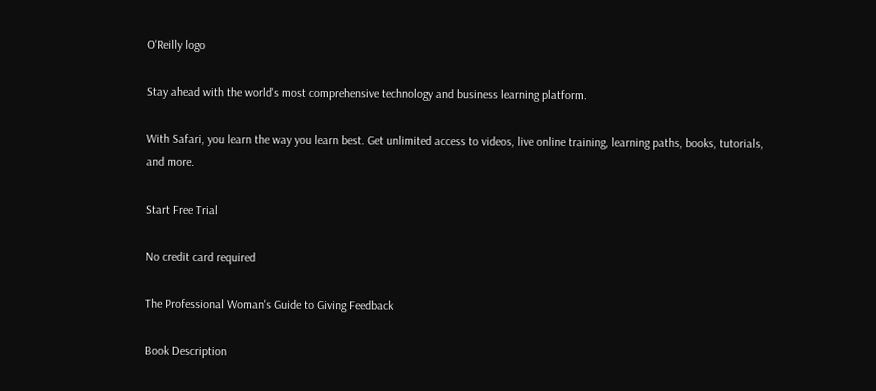O'Reilly logo

Stay ahead with the world's most comprehensive technology and business learning platform.

With Safari, you learn the way you learn best. Get unlimited access to videos, live online training, learning paths, books, tutorials, and more.

Start Free Trial

No credit card required

The Professional Woman's Guide to Giving Feedback

Book Description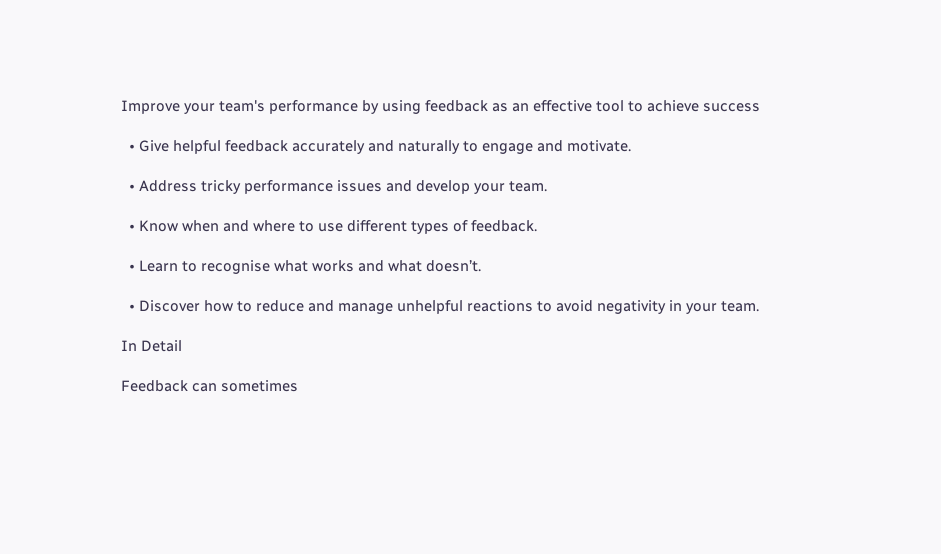Improve your team's performance by using feedback as an effective tool to achieve success

  • Give helpful feedback accurately and naturally to engage and motivate.

  • Address tricky performance issues and develop your team.

  • Know when and where to use different types of feedback.

  • Learn to recognise what works and what doesn’t.

  • Discover how to reduce and manage unhelpful reactions to avoid negativity in your team.

In Detail

Feedback can sometimes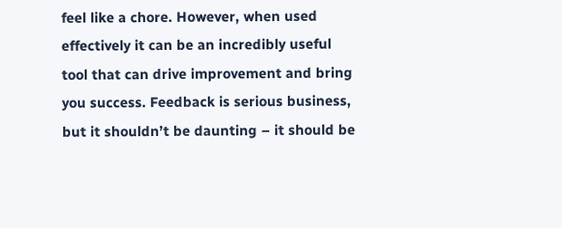feel like a chore. However, when used effectively it can be an incredibly useful tool that can drive improvement and bring you success. Feedback is serious business, but it shouldn’t be daunting – it should be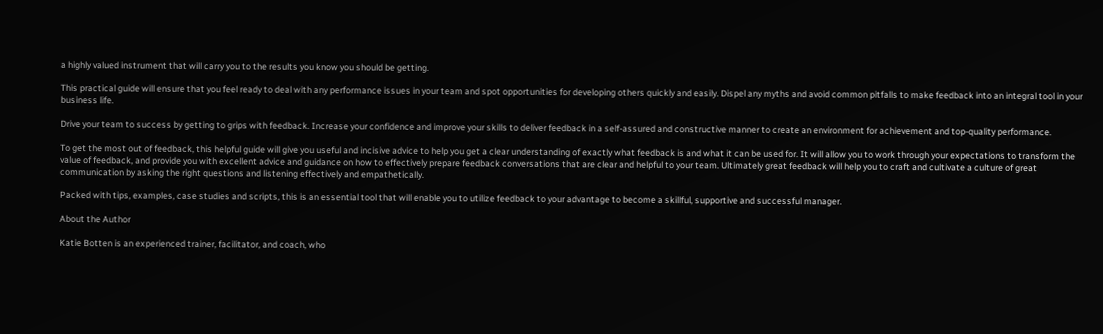a highly valued instrument that will carry you to the results you know you should be getting.

This practical guide will ensure that you feel ready to deal with any performance issues in your team and spot opportunities for developing others quickly and easily. Dispel any myths and avoid common pitfalls to make feedback into an integral tool in your business life.

Drive your team to success by getting to grips with feedback. Increase your confidence and improve your skills to deliver feedback in a self-assured and constructive manner to create an environment for achievement and top-quality performance.

To get the most out of feedback, this helpful guide will give you useful and incisive advice to help you get a clear understanding of exactly what feedback is and what it can be used for. It will allow you to work through your expectations to transform the value of feedback, and provide you with excellent advice and guidance on how to effectively prepare feedback conversations that are clear and helpful to your team. Ultimately great feedback will help you to craft and cultivate a culture of great communication by asking the right questions and listening effectively and empathetically.

Packed with tips, examples, case studies and scripts, this is an essential tool that will enable you to utilize feedback to your advantage to become a skillful, supportive and successful manager.

About the Author

Katie Botten is an experienced trainer, facilitator, and coach, who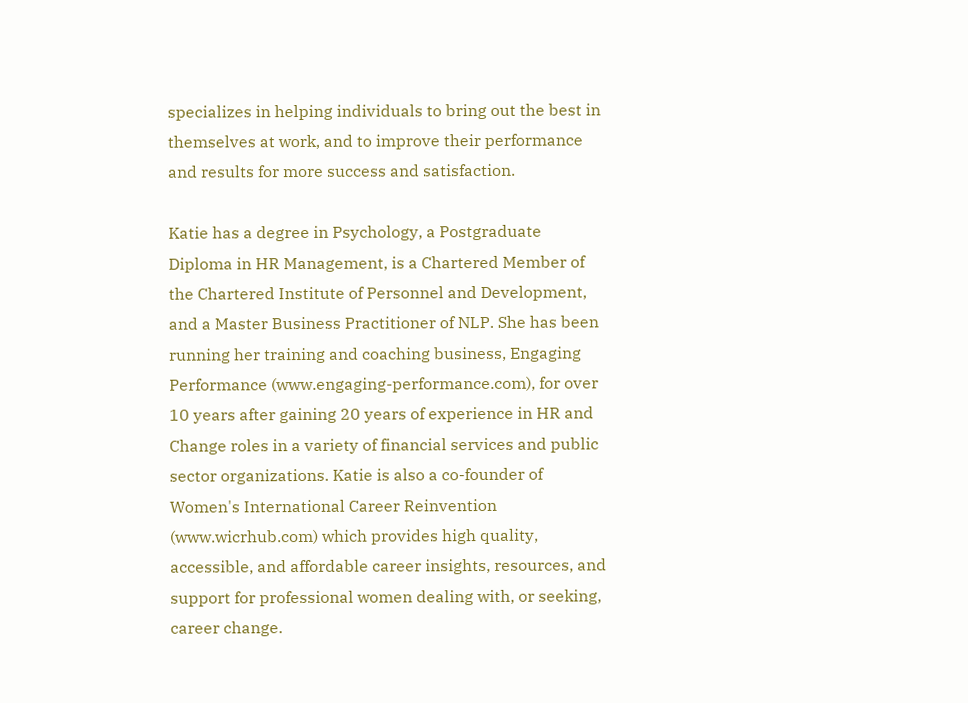specializes in helping individuals to bring out the best in themselves at work, and to improve their performance and results for more success and satisfaction.

Katie has a degree in Psychology, a Postgraduate Diploma in HR Management, is a Chartered Member of the Chartered Institute of Personnel and Development, and a Master Business Practitioner of NLP. She has been running her training and coaching business, Engaging Performance (www.engaging-performance.com), for over 10 years after gaining 20 years of experience in HR and Change roles in a variety of financial services and public sector organizations. Katie is also a co-founder of Women's International Career Reinvention (www.wicrhub.com) which provides high quality, accessible, and affordable career insights, resources, and support for professional women dealing with, or seeking, career change.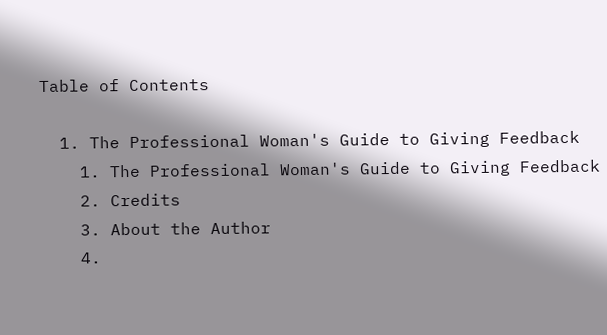Table of Contents

  1. The Professional Woman's Guide to Giving Feedback
    1. The Professional Woman's Guide to Giving Feedback
    2. Credits
    3. About the Author
    4.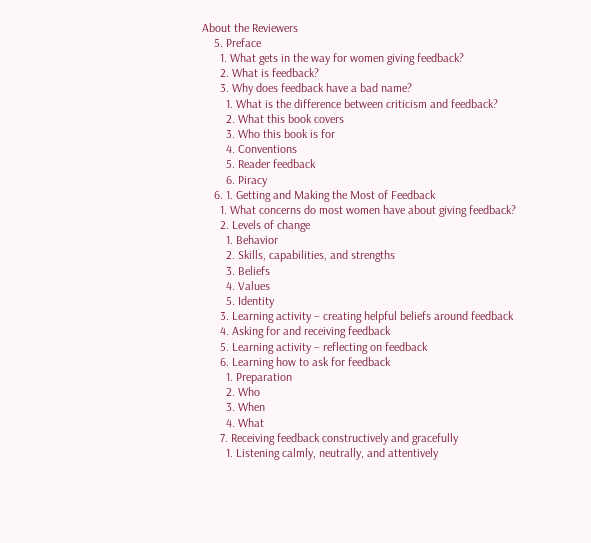About the Reviewers
    5. Preface
      1. What gets in the way for women giving feedback?
      2. What is feedback?
      3. Why does feedback have a bad name?
        1. What is the difference between criticism and feedback?
        2. What this book covers
        3. Who this book is for
        4. Conventions
        5. Reader feedback
        6. Piracy
    6. 1. Getting and Making the Most of Feedback
      1. What concerns do most women have about giving feedback?
      2. Levels of change
        1. Behavior
        2. Skills, capabilities, and strengths
        3. Beliefs
        4. Values
        5. Identity
      3. Learning activity – creating helpful beliefs around feedback
      4. Asking for and receiving feedback
      5. Learning activity – reflecting on feedback
      6. Learning how to ask for feedback
        1. Preparation
        2. Who
        3. When
        4. What
      7. Receiving feedback constructively and gracefully
        1. Listening calmly, neutrally, and attentively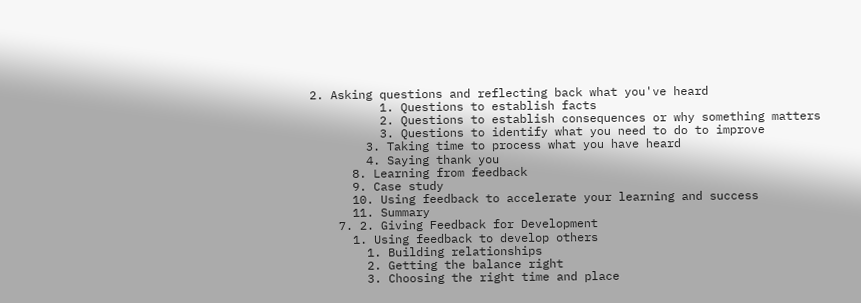2. Asking questions and reflecting back what you've heard
          1. Questions to establish facts
          2. Questions to establish consequences or why something matters
          3. Questions to identify what you need to do to improve
        3. Taking time to process what you have heard
        4. Saying thank you
      8. Learning from feedback
      9. Case study
      10. Using feedback to accelerate your learning and success
      11. Summary
    7. 2. Giving Feedback for Development
      1. Using feedback to develop others
        1. Building relationships
        2. Getting the balance right
        3. Choosing the right time and place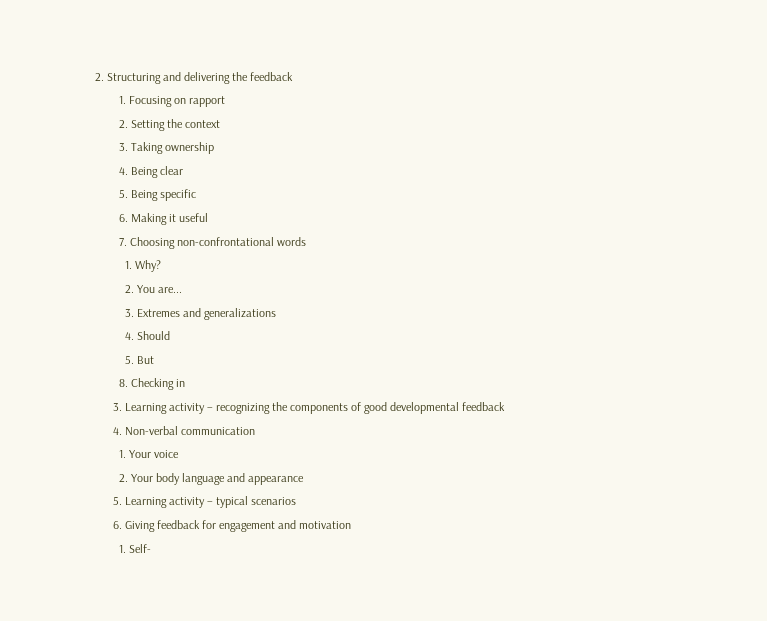2. Structuring and delivering the feedback
        1. Focusing on rapport
        2. Setting the context
        3. Taking ownership
        4. Being clear
        5. Being specific
        6. Making it useful
        7. Choosing non-confrontational words
          1. Why?
          2. You are...
          3. Extremes and generalizations
          4. Should
          5. But
        8. Checking in
      3. Learning activity – recognizing the components of good developmental feedback
      4. Non-verbal communication
        1. Your voice
        2. Your body language and appearance
      5. Learning activity – typical scenarios
      6. Giving feedback for engagement and motivation
        1. Self-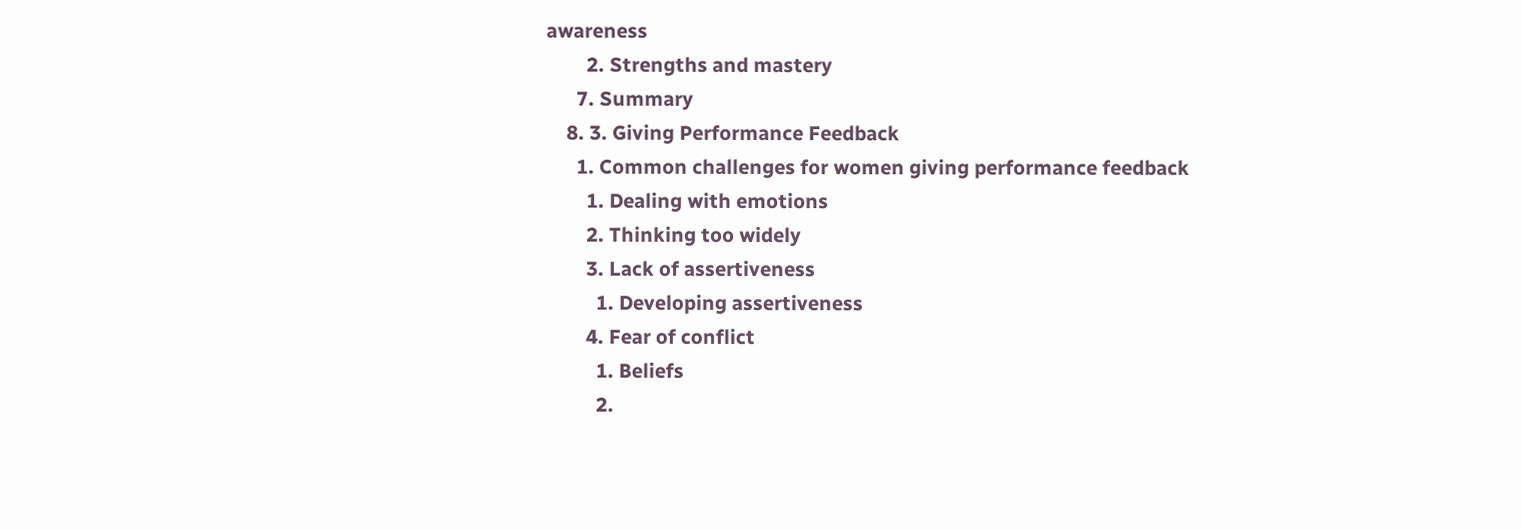awareness
        2. Strengths and mastery
      7. Summary
    8. 3. Giving Performance Feedback
      1. Common challenges for women giving performance feedback
        1. Dealing with emotions
        2. Thinking too widely
        3. Lack of assertiveness
          1. Developing assertiveness
        4. Fear of conflict
          1. Beliefs
          2.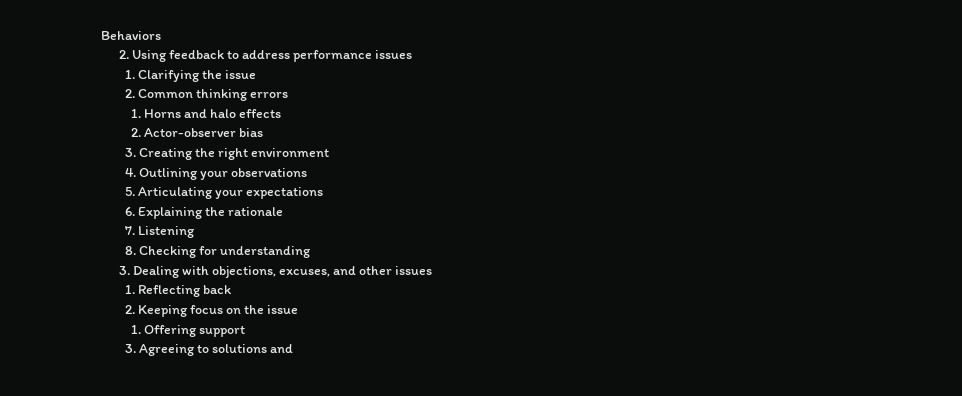Behaviors
      2. Using feedback to address performance issues
        1. Clarifying the issue
        2. Common thinking errors
          1. Horns and halo effects
          2. Actor-observer bias
        3. Creating the right environment
        4. Outlining your observations
        5. Articulating your expectations
        6. Explaining the rationale
        7. Listening
        8. Checking for understanding
      3. Dealing with objections, excuses, and other issues
        1. Reflecting back
        2. Keeping focus on the issue
          1. Offering support
        3. Agreeing to solutions and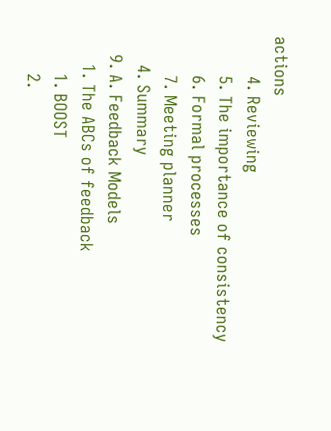actions
        4. Reviewing
        5. The importance of consistency
        6. Formal processes
        7. Meeting planner
      4. Summary
    9. A. Feedback Models
      1. The ABCs of feedback
        1. BOOST
        2.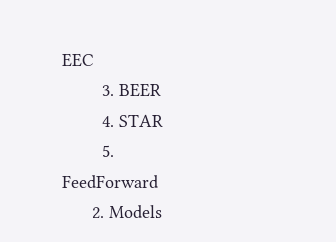EEC
        3. BEER
        4. STAR
        5. FeedForward
      2. Models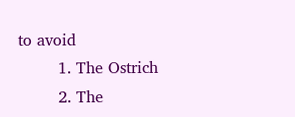to avoid
        1. The Ostrich
        2. The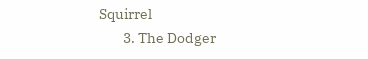Squirrel
        3. The Dodger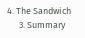4. The Sandwich
      3. Summary